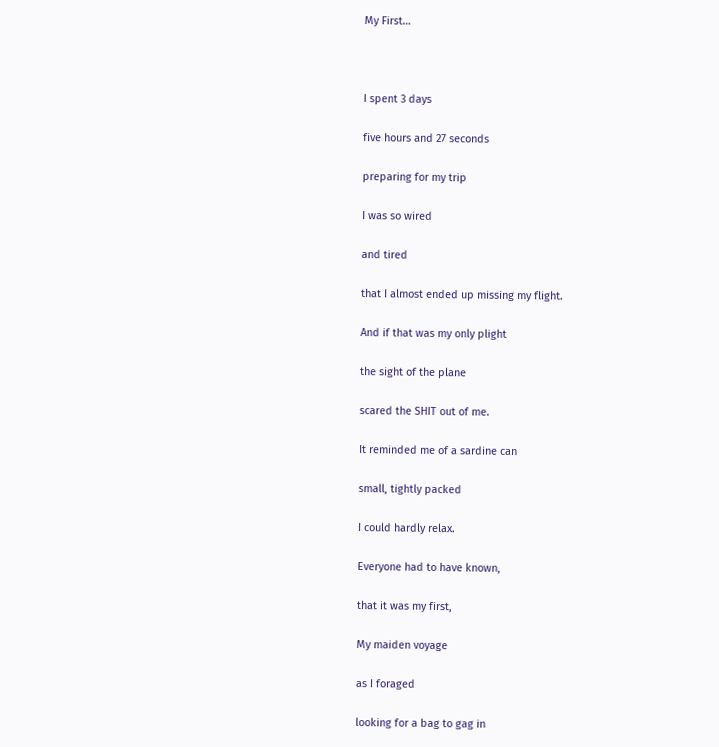My First…



I spent 3 days

five hours and 27 seconds

preparing for my trip

I was so wired

and tired

that I almost ended up missing my flight.

And if that was my only plight

the sight of the plane

scared the SHIT out of me.

It reminded me of a sardine can

small, tightly packed

I could hardly relax.

Everyone had to have known,

that it was my first,

My maiden voyage

as I foraged

looking for a bag to gag in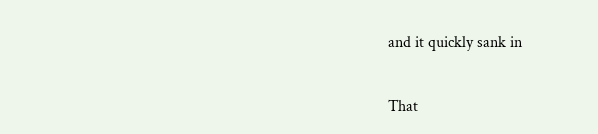and it quickly sank in

That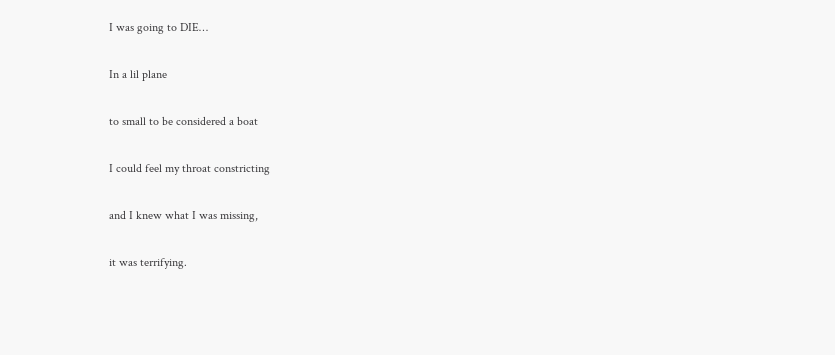I was going to DIE…

In a lil plane

to small to be considered a boat

I could feel my throat constricting

and I knew what I was missing,

it was terrifying.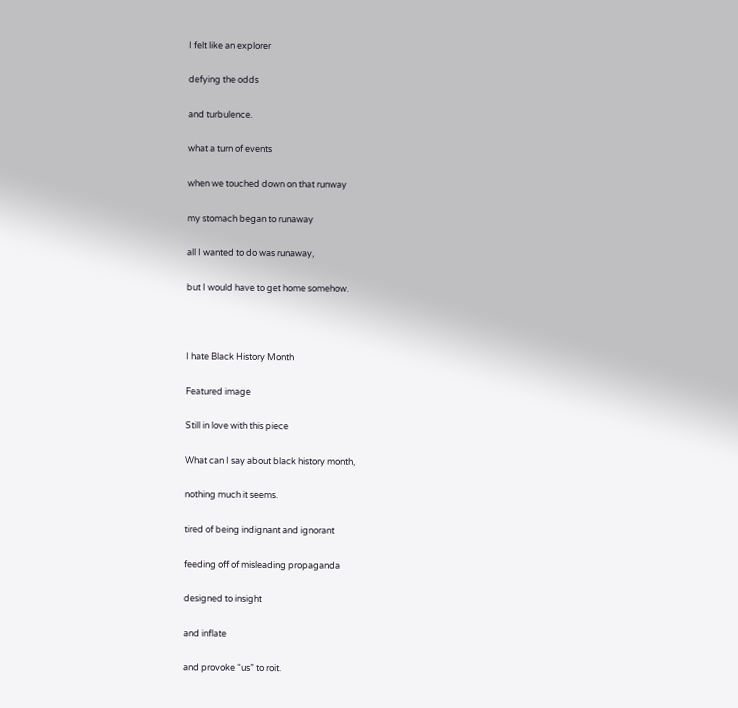I felt like an explorer

defying the odds

and turbulence.

what a turn of events

when we touched down on that runway

my stomach began to runaway

all I wanted to do was runaway,

but I would have to get home somehow.



I hate Black History Month

Featured image

Still in love with this piece

What can I say about black history month,

nothing much it seems.

tired of being indignant and ignorant

feeding off of misleading propaganda

designed to insight

and inflate

and provoke “us” to roit.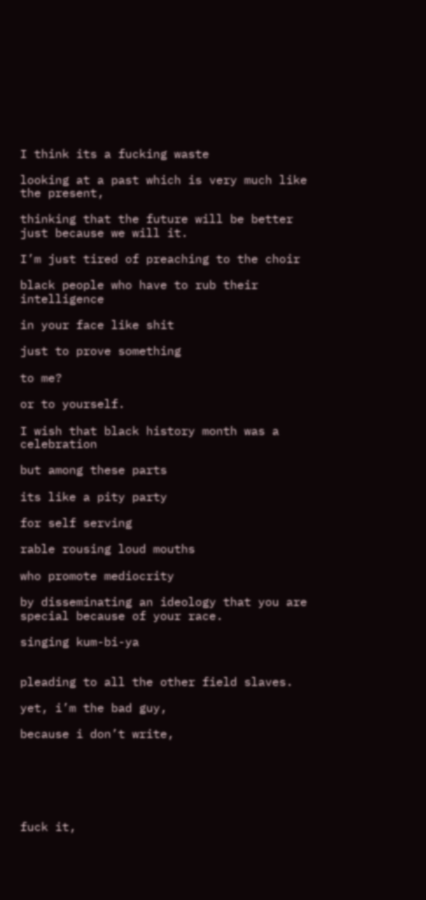I think its a fucking waste

looking at a past which is very much like the present,

thinking that the future will be better just because we will it.

I’m just tired of preaching to the choir

black people who have to rub their intelligence

in your face like shit

just to prove something

to me?

or to yourself.

I wish that black history month was a celebration

but among these parts

its like a pity party

for self serving

rable rousing loud mouths

who promote mediocrity

by disseminating an ideology that you are special because of your race.

singing kum-bi-ya


pleading to all the other field slaves.

yet, i’m the bad guy,

because i don’t write,






fuck it,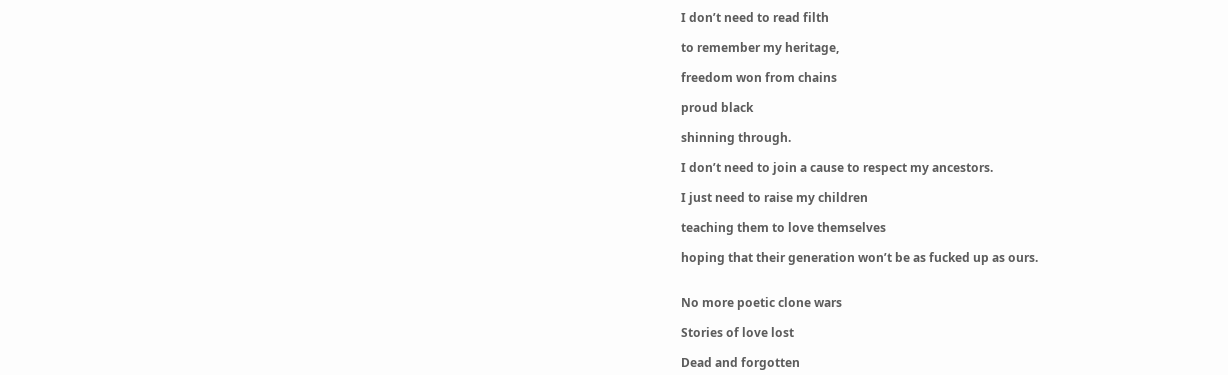I don’t need to read filth

to remember my heritage,

freedom won from chains

proud black

shinning through.

I don’t need to join a cause to respect my ancestors.

I just need to raise my children

teaching them to love themselves

hoping that their generation won’t be as fucked up as ours.


No more poetic clone wars

Stories of love lost

Dead and forgotten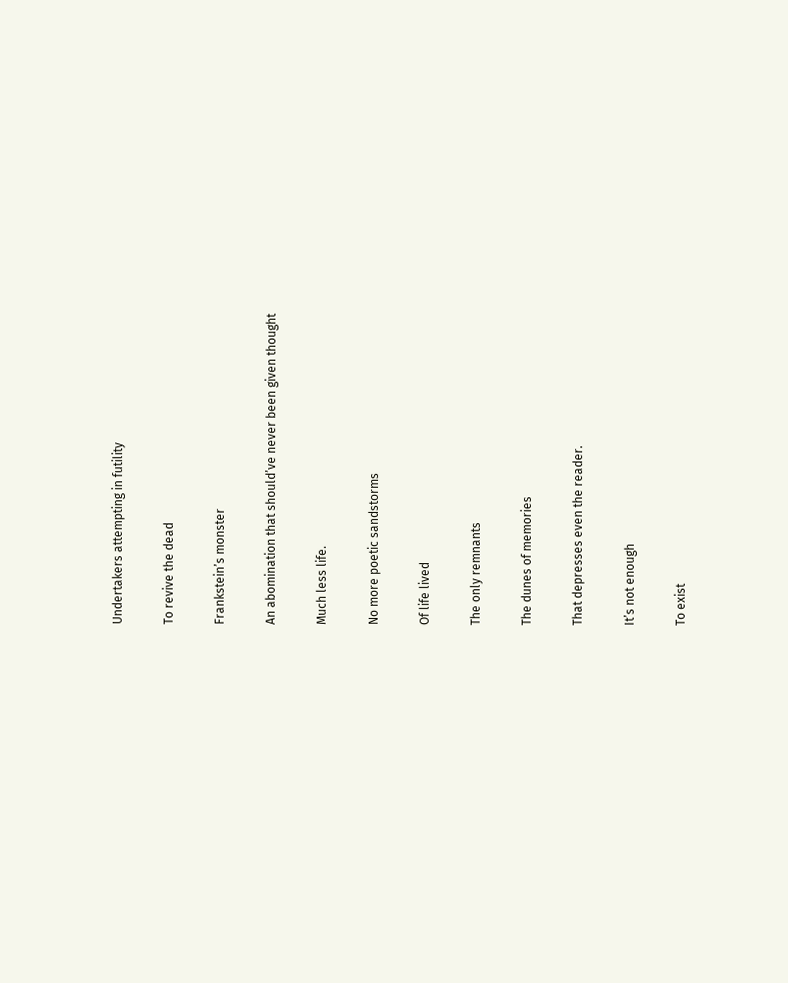Undertakers attempting in futility

To revive the dead

Frankstein’s monster

An abomination that should’ve never been given thought

Much less life.

No more poetic sandstorms

Of life lived

The only remnants

The dunes of memories

That depresses even the reader.

It’s not enough

To exist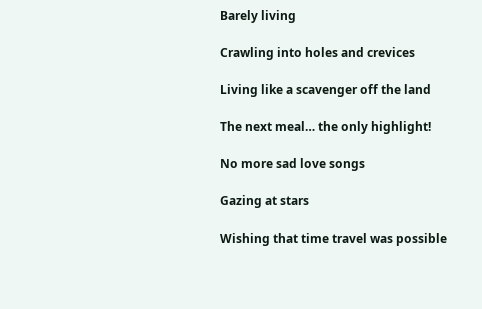Barely living

Crawling into holes and crevices

Living like a scavenger off the land

The next meal… the only highlight!

No more sad love songs

Gazing at stars

Wishing that time travel was possible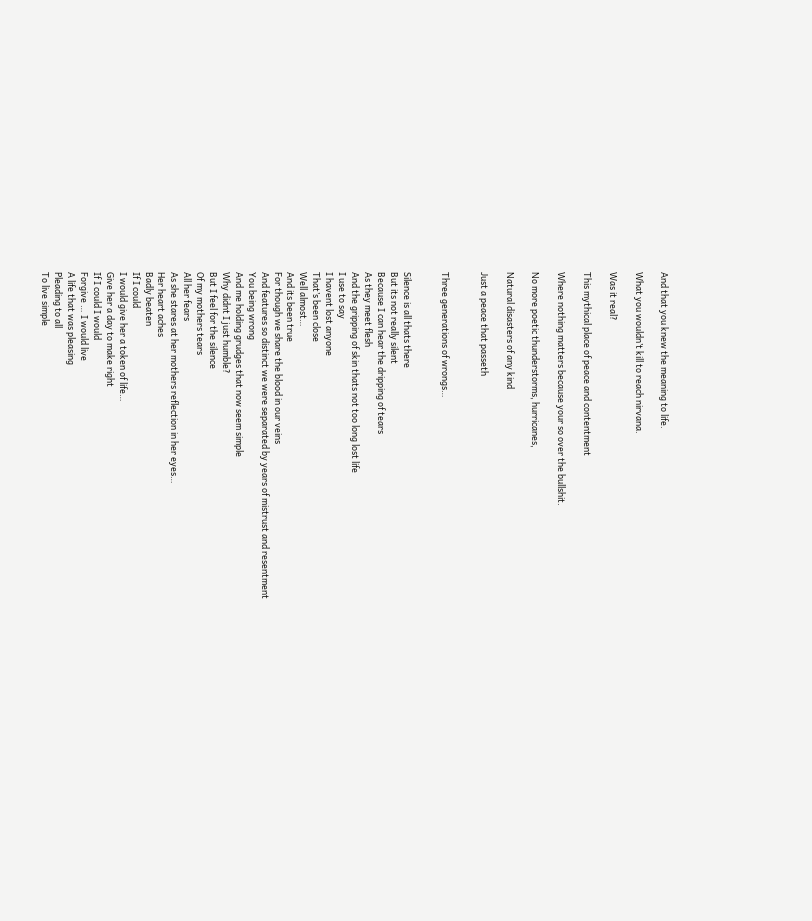And that you knew the meaning to life.

What you wouldn’t kill to reach nirvana.

Was it real?

This mythical place of peace and contentment

Where nothing matters because your so over the bullshit.

No more poetic thunderstorms, hurricanes,

Natural disasters of any kind

Just a peace that passeth


Three generations of wrongs…


Silence is all thats there
But its not really silent
Because I can hear the dripping of tears
As they meet flesh
And the gripping of skin thats not too long lost life
I use to say
I havent lost anyone
That’s been close
Well almost…
And its been true
For though we share the blood in our veins
And features so distinct we were separated by years of mistrust and resentment
You being wrong
And me holding grudges that now seem simple
Why didnt I just humble?
But I feel for the silence
Of my mothers tears
All her fears
As she stares at her mothers reflection in her eyes…
Her heart aches
Badly beaten
If I could
I would give her a token of life…
Give her a day to make right
If I could I would
Forgive … I would live
A life that was pleasing
Pleading to all
To live simple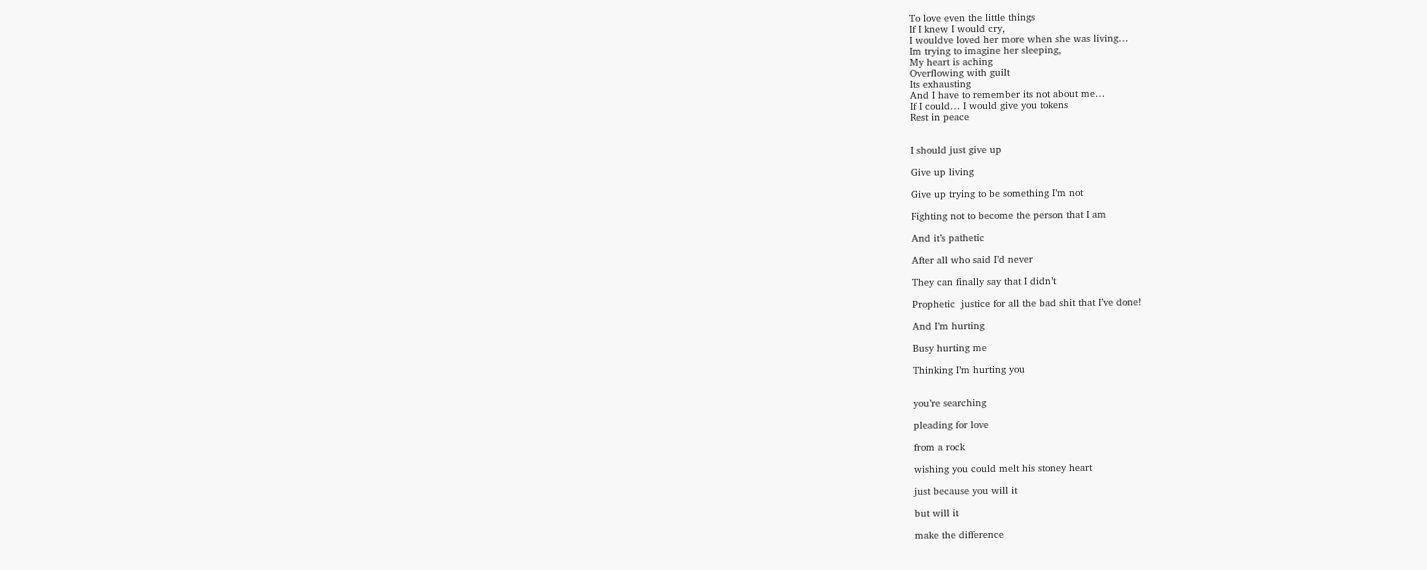To love even the little things
If I knew I would cry,
I wouldve loved her more when she was living…
Im trying to imagine her sleeping,
My heart is aching
Overflowing with guilt
Its exhausting
And I have to remember its not about me…
If I could… I would give you tokens
Rest in peace


I should just give up

Give up living

Give up trying to be something I’m not

Fighting not to become the person that I am

And it’s pathetic

After all who said I’d never

They can finally say that I didn’t

Prophetic  justice for all the bad shit that I’ve done!

And I’m hurting

Busy hurting me

Thinking I’m hurting you


you’re searching

pleading for love

from a rock

wishing you could melt his stoney heart

just because you will it

but will it

make the difference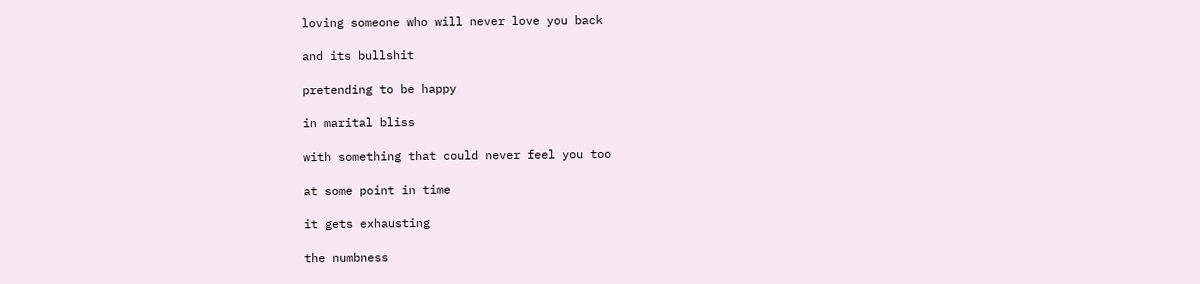loving someone who will never love you back

and its bullshit

pretending to be happy

in marital bliss

with something that could never feel you too

at some point in time

it gets exhausting

the numbness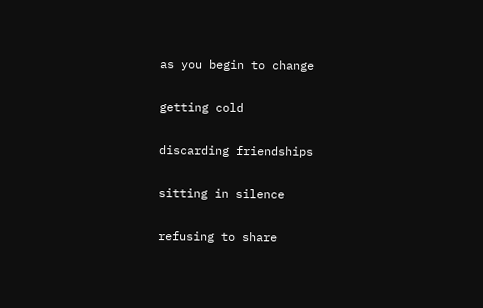as you begin to change

getting cold

discarding friendships

sitting in silence

refusing to share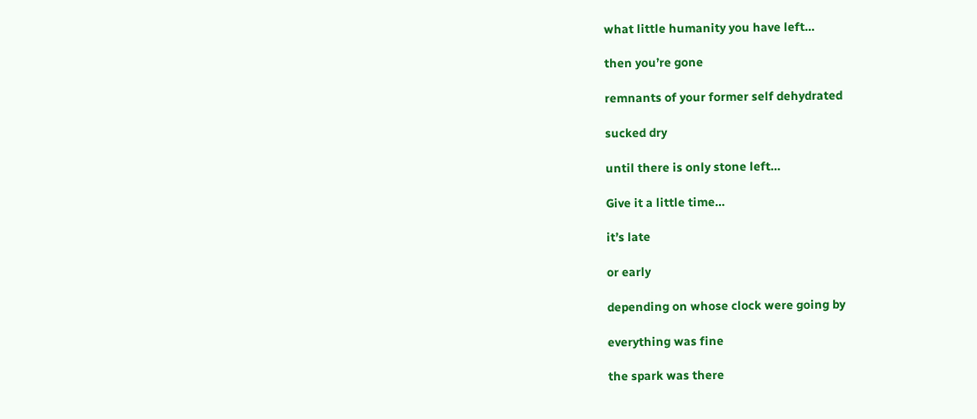what little humanity you have left…

then you’re gone

remnants of your former self dehydrated

sucked dry

until there is only stone left…

Give it a little time…

it’s late

or early

depending on whose clock were going by

everything was fine

the spark was there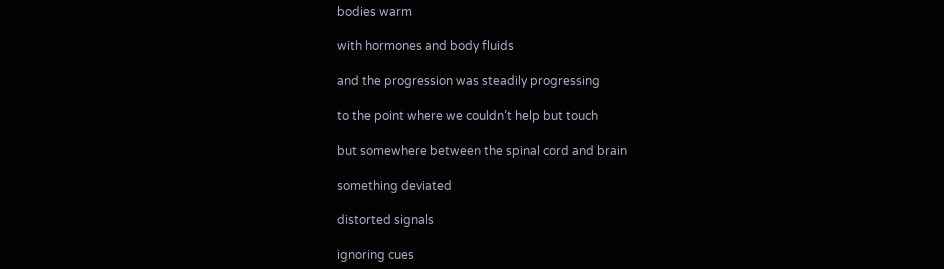bodies warm

with hormones and body fluids

and the progression was steadily progressing

to the point where we couldn’t help but touch

but somewhere between the spinal cord and brain

something deviated

distorted signals

ignoring cues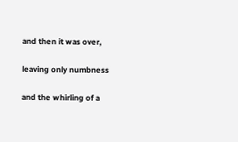and then it was over,

leaving only numbness

and the whirling of a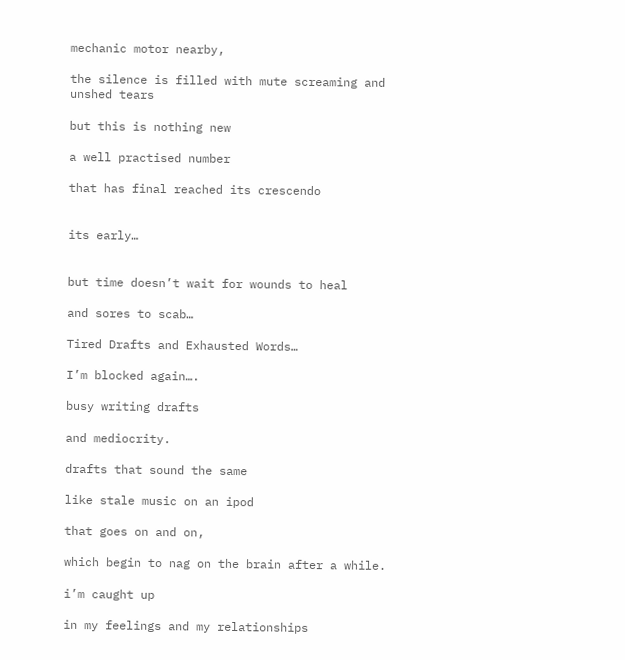mechanic motor nearby,

the silence is filled with mute screaming and unshed tears

but this is nothing new

a well practised number

that has final reached its crescendo


its early…


but time doesn’t wait for wounds to heal

and sores to scab…

Tired Drafts and Exhausted Words…

I’m blocked again….

busy writing drafts

and mediocrity.

drafts that sound the same

like stale music on an ipod

that goes on and on,

which begin to nag on the brain after a while.

i’m caught up

in my feelings and my relationships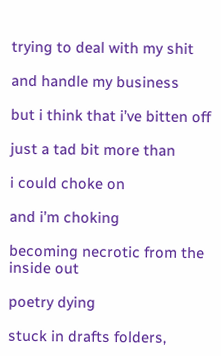trying to deal with my shit

and handle my business

but i think that i’ve bitten off

just a tad bit more than

i could choke on

and i’m choking

becoming necrotic from the inside out

poetry dying

stuck in drafts folders,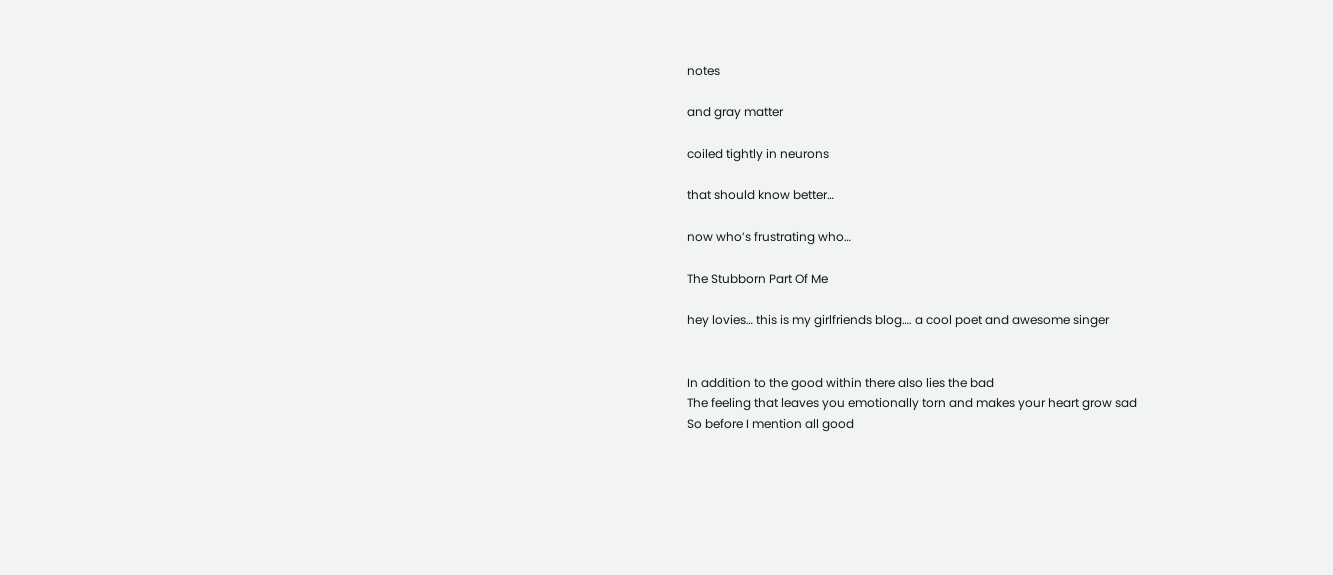notes

and gray matter

coiled tightly in neurons

that should know better…

now who’s frustrating who…

The Stubborn Part Of Me

hey lovies… this is my girlfriends blog…. a cool poet and awesome singer


In addition to the good within there also lies the bad
The feeling that leaves you emotionally torn and makes your heart grow sad
So before I mention all good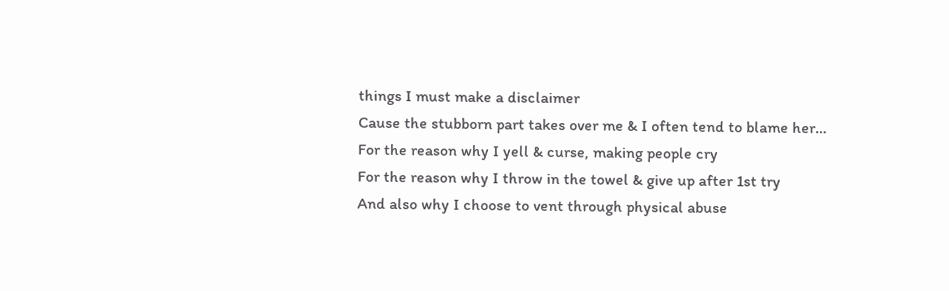things I must make a disclaimer
Cause the stubborn part takes over me & I often tend to blame her…
For the reason why I yell & curse, making people cry
For the reason why I throw in the towel & give up after 1st try
And also why I choose to vent through physical abuse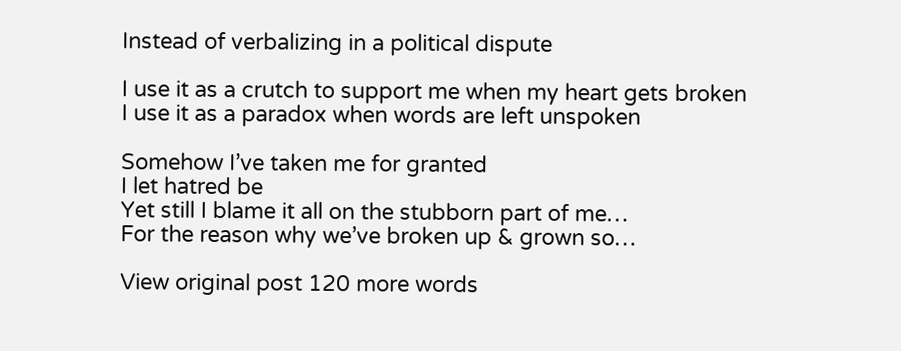Instead of verbalizing in a political dispute

I use it as a crutch to support me when my heart gets broken
I use it as a paradox when words are left unspoken

Somehow I’ve taken me for granted
I let hatred be
Yet still I blame it all on the stubborn part of me…
For the reason why we’ve broken up & grown so…

View original post 120 more words